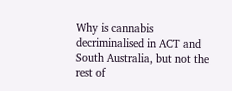Why is cannabis decriminalised in ACT and South Australia, but not the rest of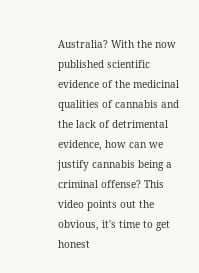Australia? With the now published scientific evidence of the medicinal qualities of cannabis and the lack of detrimental evidence, how can we justify cannabis being a criminal offense? This video points out the obvious, it's time to get honest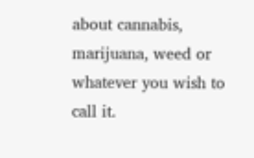about cannabis, marijuana, weed or whatever you wish to call it.